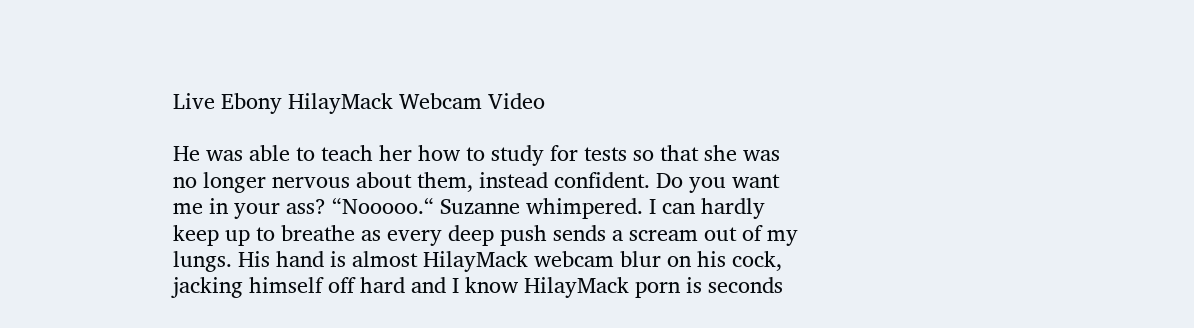Live Ebony HilayMack Webcam Video

He was able to teach her how to study for tests so that she was no longer nervous about them, instead confident. Do you want me in your ass? “Nooooo.“ Suzanne whimpered. I can hardly keep up to breathe as every deep push sends a scream out of my lungs. His hand is almost HilayMack webcam blur on his cock, jacking himself off hard and I know HilayMack porn is seconds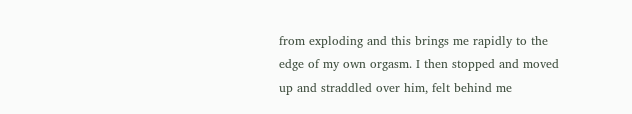from exploding and this brings me rapidly to the edge of my own orgasm. I then stopped and moved up and straddled over him, felt behind me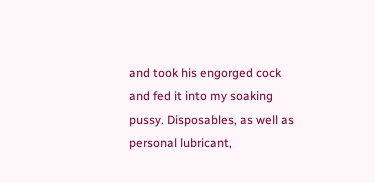and took his engorged cock and fed it into my soaking pussy. Disposables, as well as personal lubricant,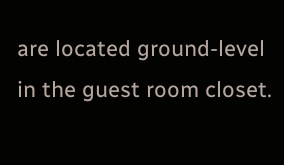are located ground-level in the guest room closet.